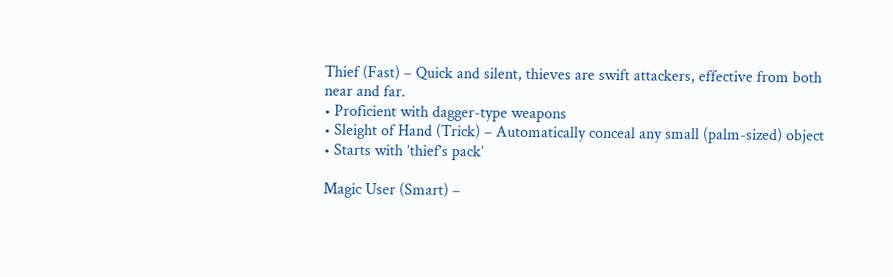Thief (Fast) – Quick and silent, thieves are swift attackers, effective from both near and far.
• Proficient with dagger-type weapons
• Sleight of Hand (Trick) – Automatically conceal any small (palm-sized) object
• Starts with ’thief’s pack’

Magic User (Smart) –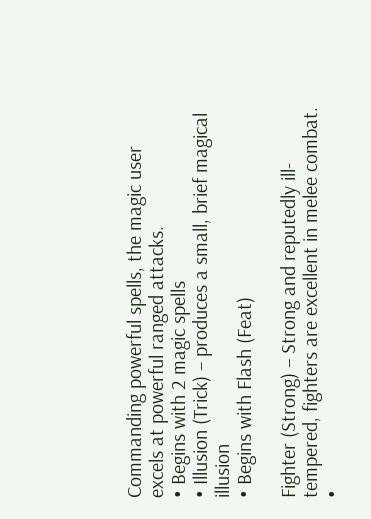Commanding powerful spells, the magic user excels at powerful ranged attacks.
• Begins with 2 magic spells
• Illusion (Trick) – produces a small, brief magical illusion
• Begins with Flash (Feat)

Fighter (Strong) – Strong and reputedly ill-tempered, fighters are excellent in melee combat.
•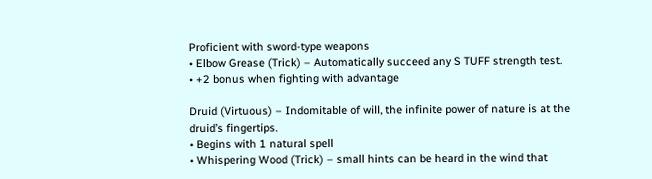Proficient with sword-type weapons
• Elbow Grease (Trick) – Automatically succeed any S TUFF strength test.
• +2 bonus when fighting with advantage

Druid (Virtuous) – Indomitable of will, the infinite power of nature is at the druid’s fingertips.
• Begins with 1 natural spell
• Whispering Wood (Trick) – small hints can be heard in the wind that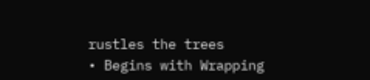rustles the trees
• Begins with Wrapping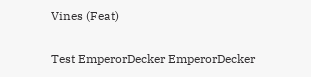Vines (Feat)


Test EmperorDecker EmperorDecker